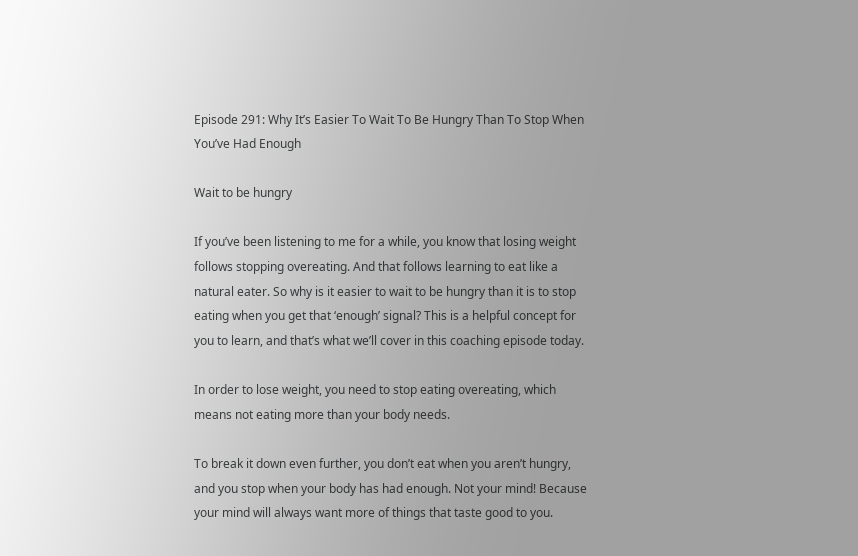Episode 291: Why It’s Easier To Wait To Be Hungry Than To Stop When You’ve Had Enough

Wait to be hungry

If you’ve been listening to me for a while, you know that losing weight follows stopping overeating. And that follows learning to eat like a natural eater. So why is it easier to wait to be hungry than it is to stop eating when you get that ‘enough’ signal? This is a helpful concept for you to learn, and that’s what we’ll cover in this coaching episode today.

In order to lose weight, you need to stop eating overeating, which means not eating more than your body needs.

To break it down even further, you don’t eat when you aren’t hungry, and you stop when your body has had enough. Not your mind! Because your mind will always want more of things that taste good to you.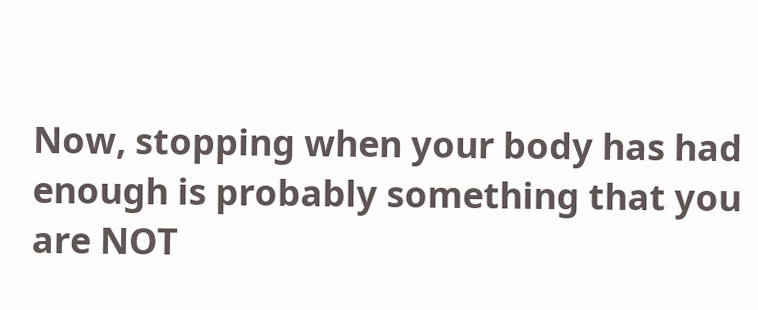Now, stopping when your body has had enough is probably something that you are NOT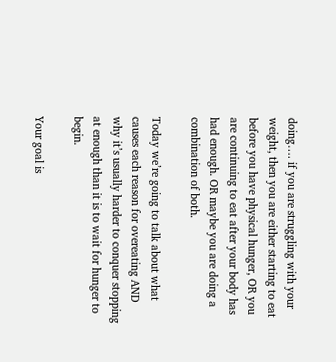doing…. if you are struggling with your weight, then you are either starting to eat before you have physical hunger, OR you are continuing to eat after your body has had enough. OR maybe you are doing a combination of both.

Today we’re going to talk about what causes each reason for overeating AND why it’s usually harder to conquer stopping at enough than it is to wait for hunger to begin.

Your goal is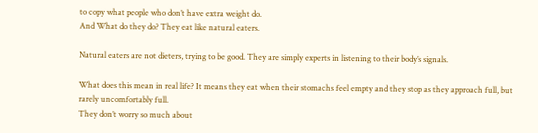to copy what people who don’t have extra weight do.
And What do they do? They eat like natural eaters.

Natural eaters are not dieters, trying to be good. They are simply experts in listening to their body’s signals.

What does this mean in real life? It means they eat when their stomachs feel empty and they stop as they approach full, but rarely uncomfortably full.
They don’t worry so much about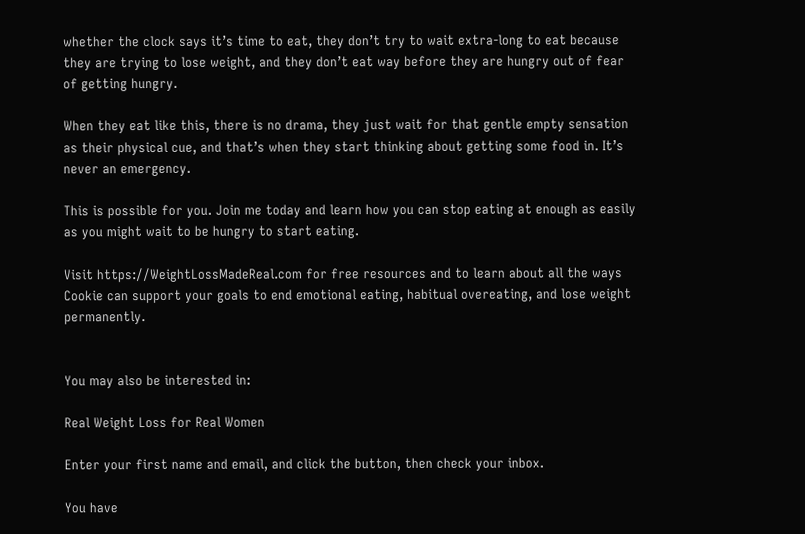whether the clock says it’s time to eat, they don’t try to wait extra-long to eat because they are trying to lose weight, and they don’t eat way before they are hungry out of fear of getting hungry.

When they eat like this, there is no drama, they just wait for that gentle empty sensation as their physical cue, and that’s when they start thinking about getting some food in. It’s never an emergency.

This is possible for you. Join me today and learn how you can stop eating at enough as easily as you might wait to be hungry to start eating.

Visit https://WeightLossMadeReal.com for free resources and to learn about all the ways Cookie can support your goals to end emotional eating, habitual overeating, and lose weight permanently.


You may also be interested in:

Real Weight Loss for Real Women

Enter your first name and email, and click the button, then check your inbox.

You have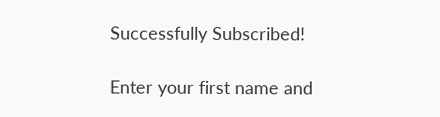Successfully Subscribed!

Enter your first name and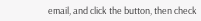email, and click the button, then check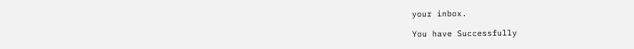your inbox.

You have Successfully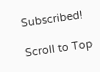Subscribed!

Scroll to Top